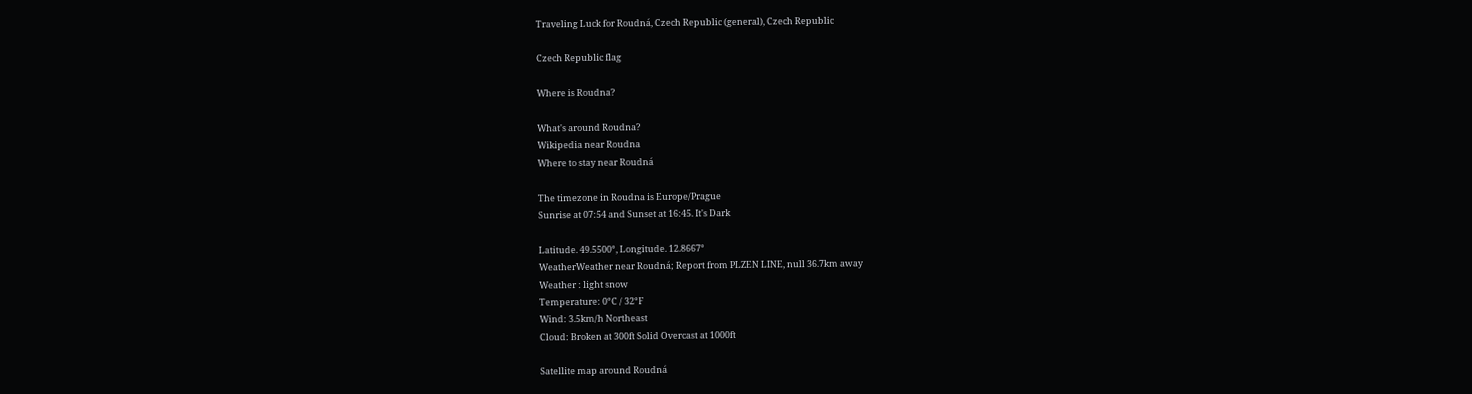Traveling Luck for Roudná, Czech Republic (general), Czech Republic

Czech Republic flag

Where is Roudna?

What's around Roudna?
Wikipedia near Roudna
Where to stay near Roudná

The timezone in Roudna is Europe/Prague
Sunrise at 07:54 and Sunset at 16:45. It's Dark

Latitude. 49.5500°, Longitude. 12.8667°
WeatherWeather near Roudná; Report from PLZEN LINE, null 36.7km away
Weather : light snow
Temperature: 0°C / 32°F
Wind: 3.5km/h Northeast
Cloud: Broken at 300ft Solid Overcast at 1000ft

Satellite map around Roudná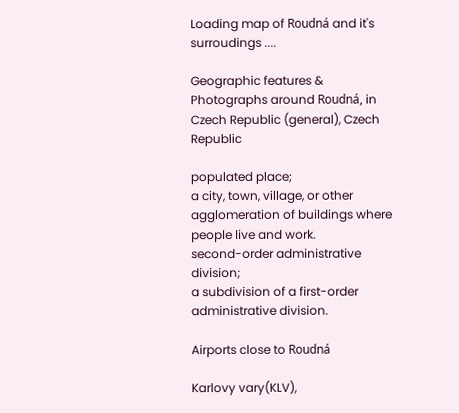Loading map of Roudná and it's surroudings ....

Geographic features & Photographs around Roudná, in Czech Republic (general), Czech Republic

populated place;
a city, town, village, or other agglomeration of buildings where people live and work.
second-order administrative division;
a subdivision of a first-order administrative division.

Airports close to Roudná

Karlovy vary(KLV),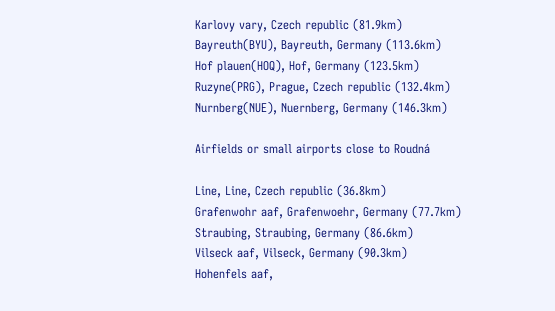Karlovy vary, Czech republic (81.9km)
Bayreuth(BYU), Bayreuth, Germany (113.6km)
Hof plauen(HOQ), Hof, Germany (123.5km)
Ruzyne(PRG), Prague, Czech republic (132.4km)
Nurnberg(NUE), Nuernberg, Germany (146.3km)

Airfields or small airports close to Roudná

Line, Line, Czech republic (36.8km)
Grafenwohr aaf, Grafenwoehr, Germany (77.7km)
Straubing, Straubing, Germany (86.6km)
Vilseck aaf, Vilseck, Germany (90.3km)
Hohenfels aaf,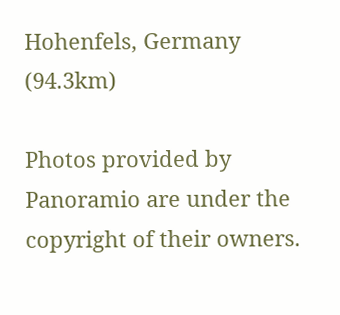Hohenfels, Germany (94.3km)

Photos provided by Panoramio are under the copyright of their owners.